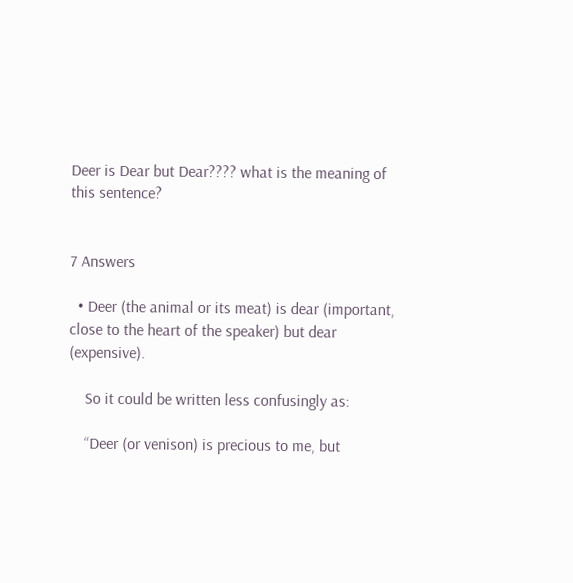Deer is Dear but Dear???? what is the meaning of this sentence?


7 Answers

  • Deer (the animal or its meat) is dear (important, close to the heart of the speaker) but dear (expensive).

    So it could be written less confusingly as:

    “Deer (or venison) is precious to me, but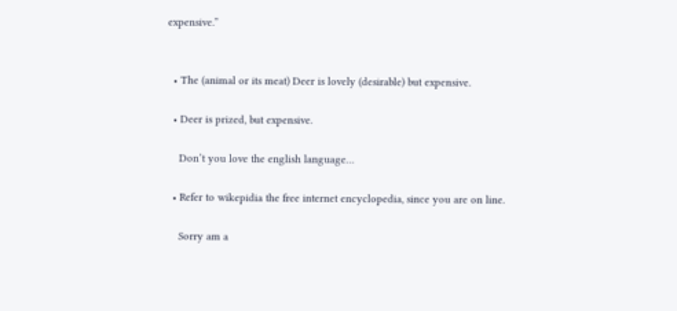expensive.”


  • The (animal or its meat) Deer is lovely (desirable) but expensive.

  • Deer is prized, but expensive.

    Don’t you love the english language…

  • Refer to wikepidia the free internet encyclopedia, since you are on line.

    Sorry am a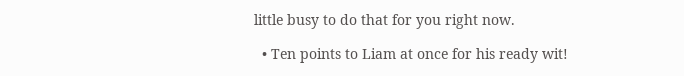little busy to do that for you right now.

  • Ten points to Liam at once for his ready wit!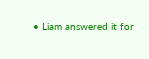• Liam answered it for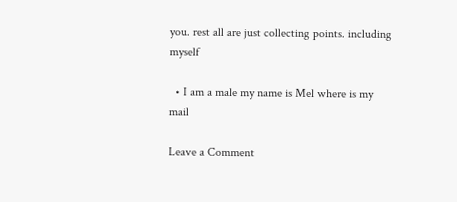you. rest all are just collecting points. including myself

  • I am a male my name is Mel where is my mail

Leave a Comment